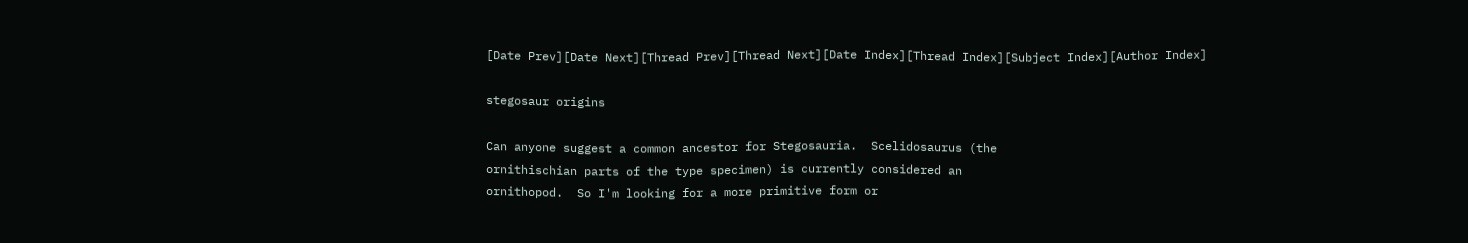[Date Prev][Date Next][Thread Prev][Thread Next][Date Index][Thread Index][Subject Index][Author Index]

stegosaur origins

Can anyone suggest a common ancestor for Stegosauria.  Scelidosaurus (the
ornithischian parts of the type specimen) is currently considered an
ornithopod.  So I'm looking for a more primitive form or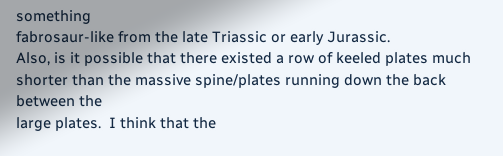something
fabrosaur-like from the late Triassic or early Jurassic.
Also, is it possible that there existed a row of keeled plates much
shorter than the massive spine/plates running down the back between the
large plates.  I think that the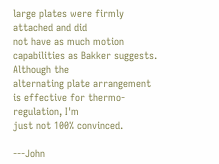large plates were firmly attached and did
not have as much motion capabilities as Bakker suggests. Although the
alternating plate arrangement is effective for thermo-regulation, I'm
just not 100% convinced.

---John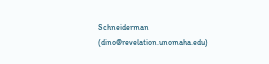Schneiderman (dino@revelation.unomaha.edu)